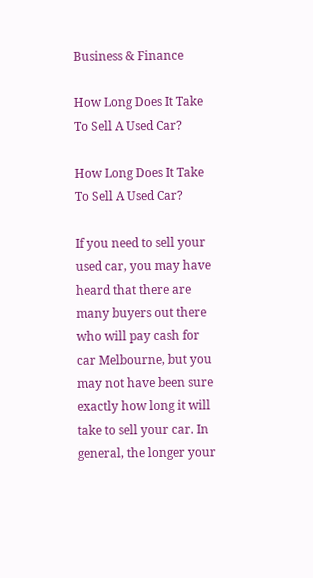Business & Finance

How Long Does It Take To Sell A Used Car?

How Long Does It Take To Sell A Used Car?

If you need to sell your used car, you may have heard that there are many buyers out there who will pay cash for car Melbourne, but you may not have been sure exactly how long it will take to sell your car. In general, the longer your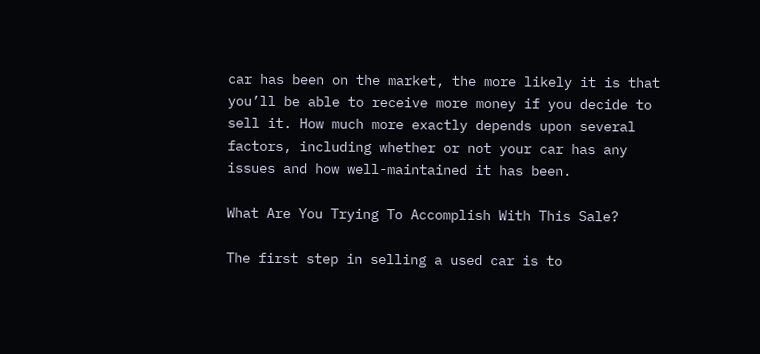car has been on the market, the more likely it is that you’ll be able to receive more money if you decide to sell it. How much more exactly depends upon several factors, including whether or not your car has any issues and how well-maintained it has been.

What Are You Trying To Accomplish With This Sale?

The first step in selling a used car is to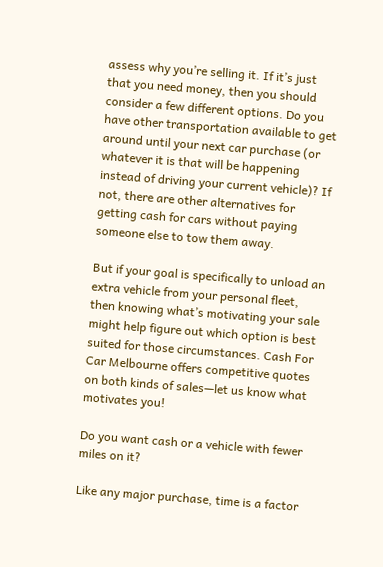assess why you’re selling it. If it’s just that you need money, then you should consider a few different options. Do you have other transportation available to get around until your next car purchase (or whatever it is that will be happening instead of driving your current vehicle)? If not, there are other alternatives for getting cash for cars without paying someone else to tow them away.

But if your goal is specifically to unload an extra vehicle from your personal fleet, then knowing what’s motivating your sale might help figure out which option is best suited for those circumstances. Cash For Car Melbourne offers competitive quotes on both kinds of sales—let us know what motivates you!

Do you want cash or a vehicle with fewer miles on it?

Like any major purchase, time is a factor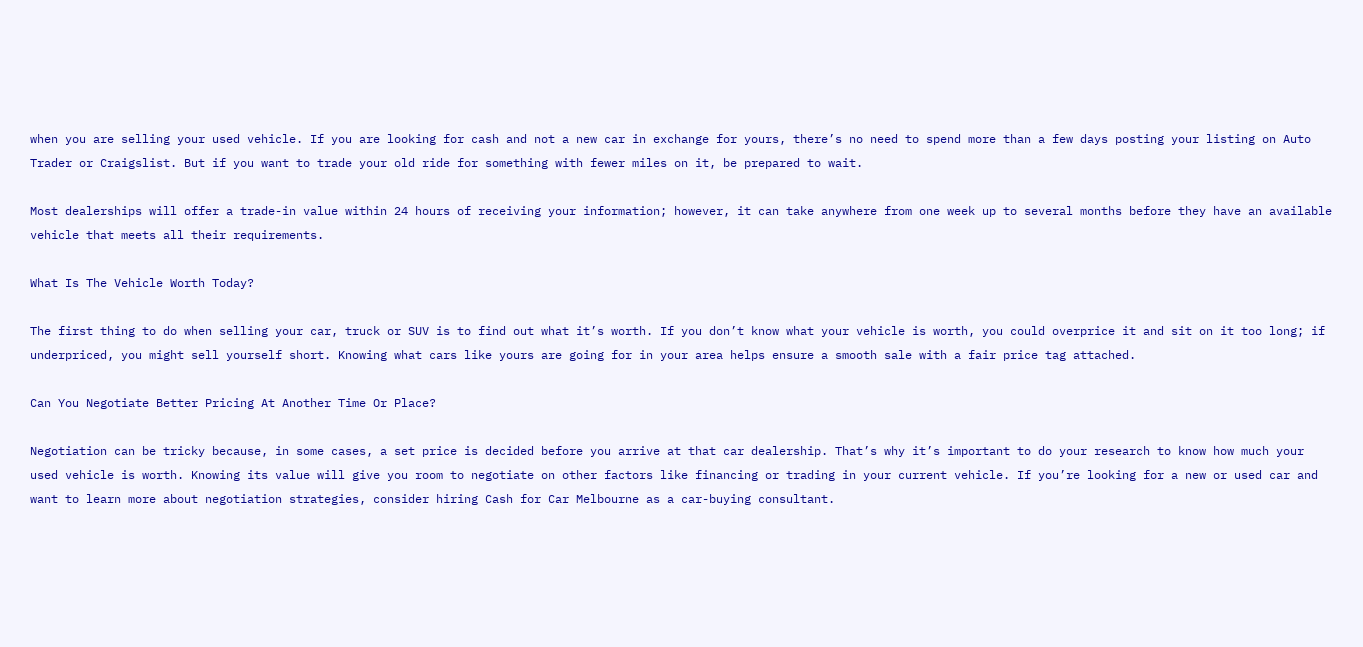when you are selling your used vehicle. If you are looking for cash and not a new car in exchange for yours, there’s no need to spend more than a few days posting your listing on Auto Trader or Craigslist. But if you want to trade your old ride for something with fewer miles on it, be prepared to wait.

Most dealerships will offer a trade-in value within 24 hours of receiving your information; however, it can take anywhere from one week up to several months before they have an available vehicle that meets all their requirements.

What Is The Vehicle Worth Today?

The first thing to do when selling your car, truck or SUV is to find out what it’s worth. If you don’t know what your vehicle is worth, you could overprice it and sit on it too long; if underpriced, you might sell yourself short. Knowing what cars like yours are going for in your area helps ensure a smooth sale with a fair price tag attached.

Can You Negotiate Better Pricing At Another Time Or Place?

Negotiation can be tricky because, in some cases, a set price is decided before you arrive at that car dealership. That’s why it’s important to do your research to know how much your used vehicle is worth. Knowing its value will give you room to negotiate on other factors like financing or trading in your current vehicle. If you’re looking for a new or used car and want to learn more about negotiation strategies, consider hiring Cash for Car Melbourne as a car-buying consultant.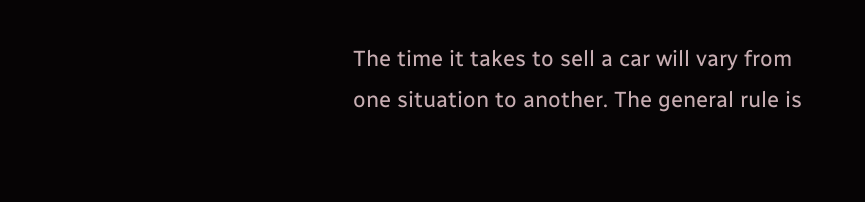The time it takes to sell a car will vary from one situation to another. The general rule is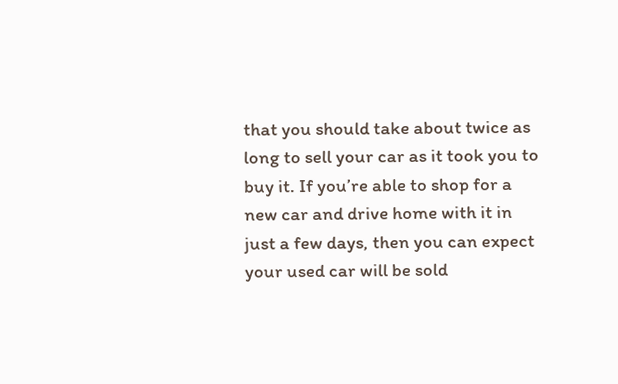that you should take about twice as long to sell your car as it took you to buy it. If you’re able to shop for a new car and drive home with it in just a few days, then you can expect your used car will be sold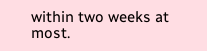within two weeks at most.